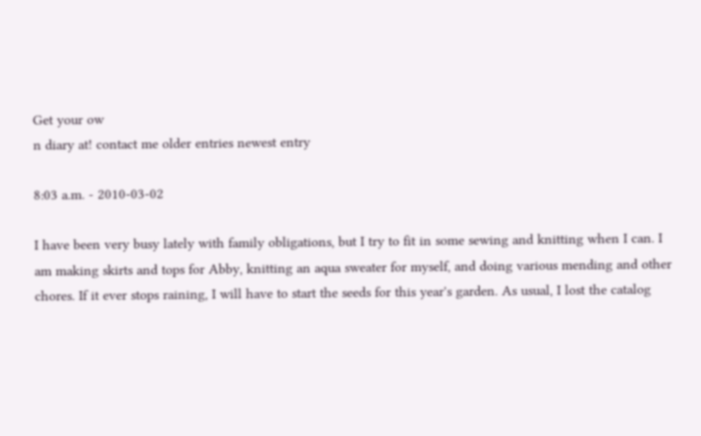Get your ow
n diary at! contact me older entries newest entry

8:03 a.m. - 2010-03-02

I have been very busy lately with family obligations, but I try to fit in some sewing and knitting when I can. I am making skirts and tops for Abby, knitting an aqua sweater for myself, and doing various mending and other chores. If it ever stops raining, I will have to start the seeds for this year's garden. As usual, I lost the catalog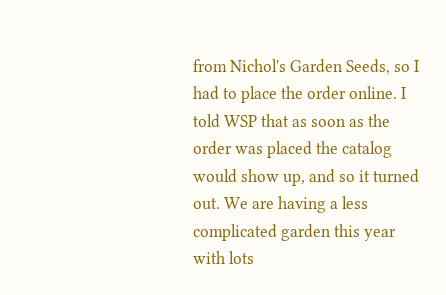from Nichol's Garden Seeds, so I had to place the order online. I told WSP that as soon as the order was placed the catalog would show up, and so it turned out. We are having a less complicated garden this year with lots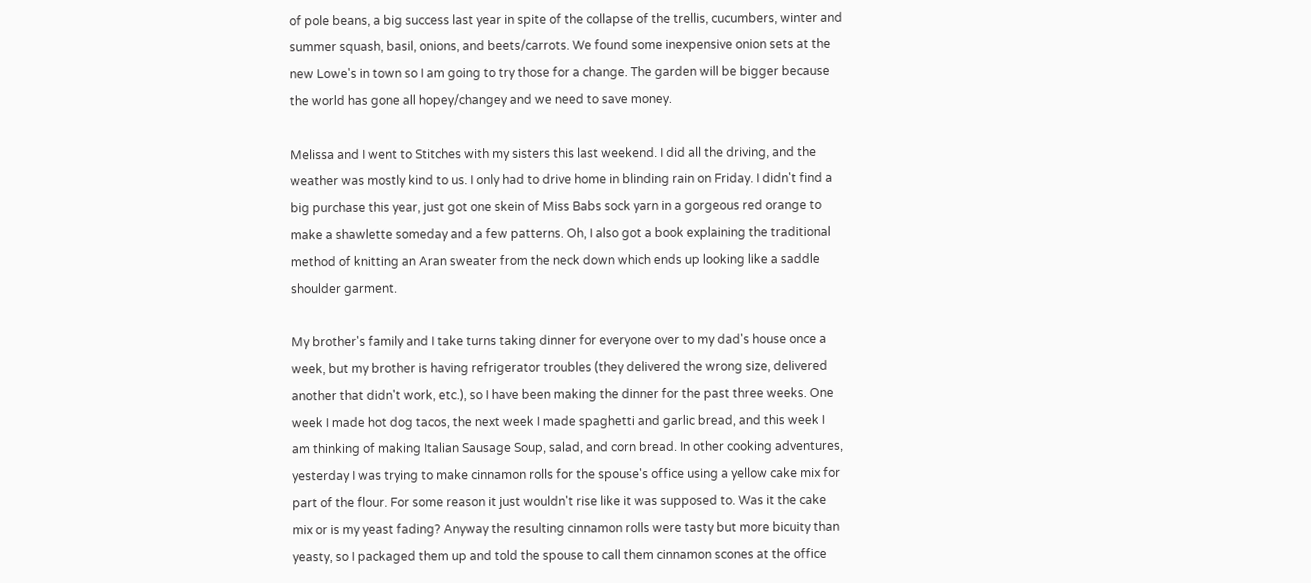of pole beans, a big success last year in spite of the collapse of the trellis, cucumbers, winter and summer squash, basil, onions, and beets/carrots. We found some inexpensive onion sets at the new Lowe's in town so I am going to try those for a change. The garden will be bigger because the world has gone all hopey/changey and we need to save money.

Melissa and I went to Stitches with my sisters this last weekend. I did all the driving, and the weather was mostly kind to us. I only had to drive home in blinding rain on Friday. I didn't find a big purchase this year, just got one skein of Miss Babs sock yarn in a gorgeous red orange to make a shawlette someday and a few patterns. Oh, I also got a book explaining the traditional method of knitting an Aran sweater from the neck down which ends up looking like a saddle shoulder garment.

My brother's family and I take turns taking dinner for everyone over to my dad's house once a week, but my brother is having refrigerator troubles (they delivered the wrong size, delivered another that didn't work, etc.), so I have been making the dinner for the past three weeks. One week I made hot dog tacos, the next week I made spaghetti and garlic bread, and this week I am thinking of making Italian Sausage Soup, salad, and corn bread. In other cooking adventures, yesterday I was trying to make cinnamon rolls for the spouse's office using a yellow cake mix for part of the flour. For some reason it just wouldn't rise like it was supposed to. Was it the cake mix or is my yeast fading? Anyway the resulting cinnamon rolls were tasty but more bicuity than yeasty, so I packaged them up and told the spouse to call them cinnamon scones at the office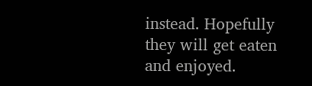instead. Hopefully they will get eaten and enjoyed.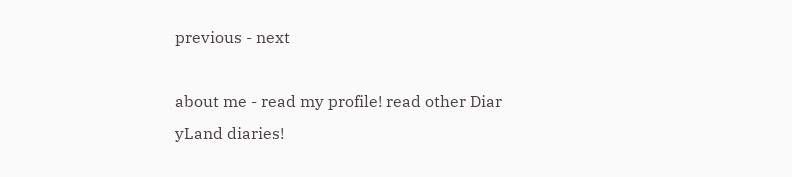previous - next

about me - read my profile! read other Diar
yLand diaries!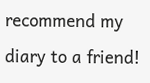recommend my diary to a friend!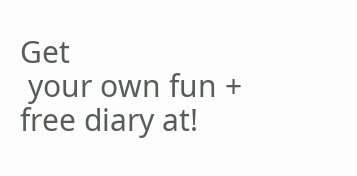Get
 your own fun + free diary at!